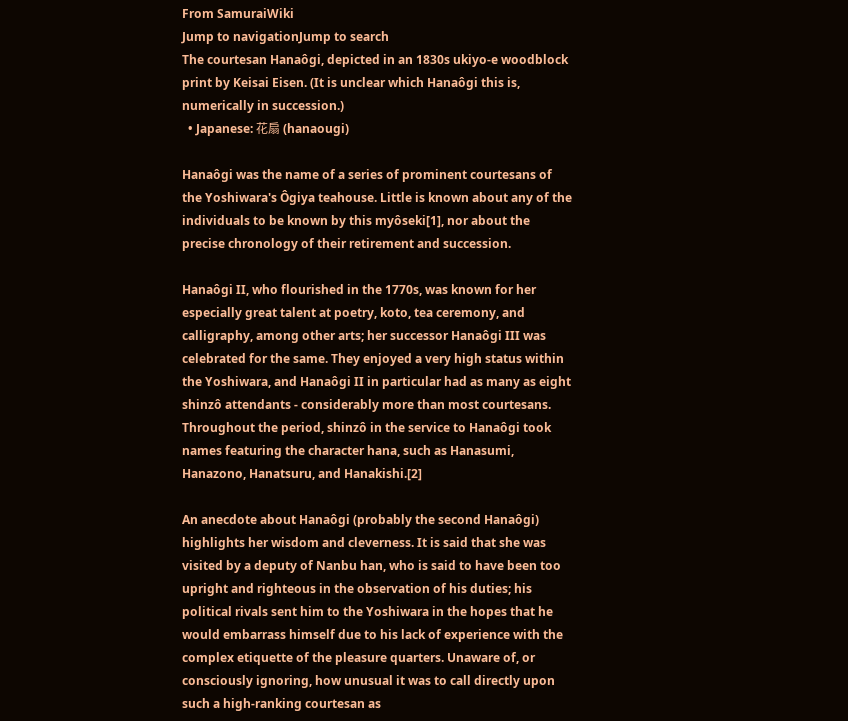From SamuraiWiki
Jump to navigationJump to search
The courtesan Hanaôgi, depicted in an 1830s ukiyo-e woodblock print by Keisai Eisen. (It is unclear which Hanaôgi this is, numerically in succession.)
  • Japanese: 花扇 (hanaougi)

Hanaôgi was the name of a series of prominent courtesans of the Yoshiwara's Ôgiya teahouse. Little is known about any of the individuals to be known by this myôseki[1], nor about the precise chronology of their retirement and succession.

Hanaôgi II, who flourished in the 1770s, was known for her especially great talent at poetry, koto, tea ceremony, and calligraphy, among other arts; her successor Hanaôgi III was celebrated for the same. They enjoyed a very high status within the Yoshiwara, and Hanaôgi II in particular had as many as eight shinzô attendants - considerably more than most courtesans. Throughout the period, shinzô in the service to Hanaôgi took names featuring the character hana, such as Hanasumi, Hanazono, Hanatsuru, and Hanakishi.[2]

An anecdote about Hanaôgi (probably the second Hanaôgi) highlights her wisdom and cleverness. It is said that she was visited by a deputy of Nanbu han, who is said to have been too upright and righteous in the observation of his duties; his political rivals sent him to the Yoshiwara in the hopes that he would embarrass himself due to his lack of experience with the complex etiquette of the pleasure quarters. Unaware of, or consciously ignoring, how unusual it was to call directly upon such a high-ranking courtesan as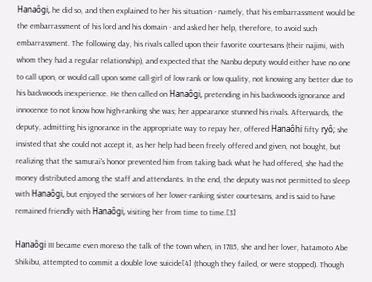Hanaôgi, he did so, and then explained to her his situation - namely, that his embarrassment would be the embarrassment of his lord and his domain - and asked her help, therefore, to avoid such embarrassment. The following day, his rivals called upon their favorite courtesans (their najimi, with whom they had a regular relationship), and expected that the Nanbu deputy would either have no one to call upon, or would call upon some call-girl of low rank or low quality, not knowing any better due to his backwoods inexperience. He then called on Hanaôgi, pretending in his backwoods ignorance and innocence to not know how high-ranking she was; her appearance stunned his rivals. Afterwards, the deputy, admitting his ignorance in the appropriate way to repay her, offered Hanaôhi fifty ryô; she insisted that she could not accept it, as her help had been freely offered and given, not bought, but realizing that the samurai's honor prevented him from taking back what he had offered, she had the money distributed among the staff and attendants. In the end, the deputy was not permitted to sleep with Hanaôgi, but enjoyed the services of her lower-ranking sister courtesans, and is said to have remained friendly with Hanaôgi, visiting her from time to time.[3]

Hanaôgi III became even moreso the talk of the town when, in 1785, she and her lover, hatamoto Abe Shikibu, attempted to commit a double love suicide[4] (though they failed, or were stopped). Though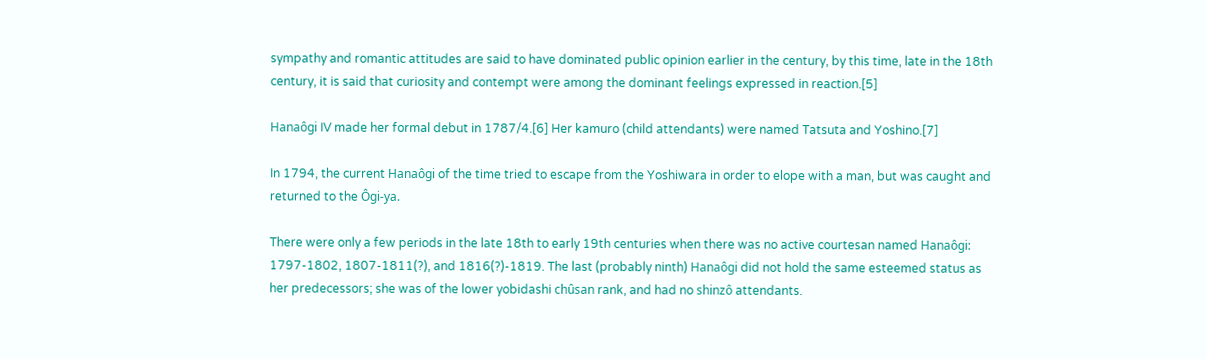sympathy and romantic attitudes are said to have dominated public opinion earlier in the century, by this time, late in the 18th century, it is said that curiosity and contempt were among the dominant feelings expressed in reaction.[5]

Hanaôgi IV made her formal debut in 1787/4.[6] Her kamuro (child attendants) were named Tatsuta and Yoshino.[7]

In 1794, the current Hanaôgi of the time tried to escape from the Yoshiwara in order to elope with a man, but was caught and returned to the Ôgi-ya.

There were only a few periods in the late 18th to early 19th centuries when there was no active courtesan named Hanaôgi: 1797-1802, 1807-1811(?), and 1816(?)-1819. The last (probably ninth) Hanaôgi did not hold the same esteemed status as her predecessors; she was of the lower yobidashi chûsan rank, and had no shinzô attendants.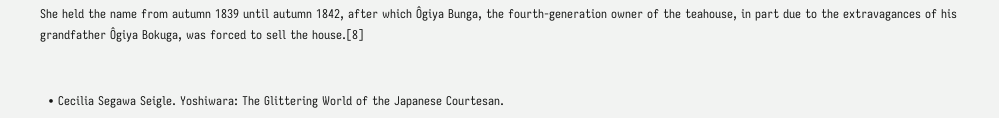She held the name from autumn 1839 until autumn 1842, after which Ôgiya Bunga, the fourth-generation owner of the teahouse, in part due to the extravagances of his grandfather Ôgiya Bokuga, was forced to sell the house.[8]


  • Cecilia Segawa Seigle. Yoshiwara: The Glittering World of the Japanese Courtesan.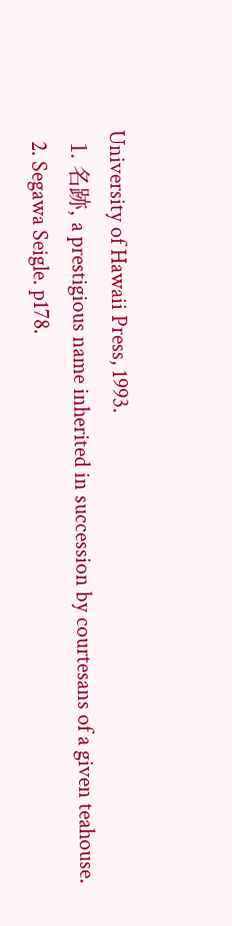University of Hawaii Press, 1993.
  1. 名跡, a prestigious name inherited in succession by courtesans of a given teahouse.
  2. Segawa Seigle. p178.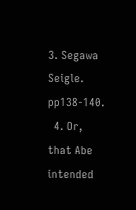3. Segawa Seigle. pp138-140.
  4. Or, that Abe intended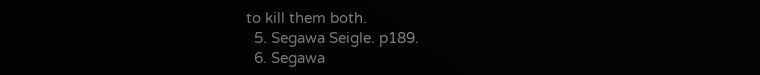to kill them both.
  5. Segawa Seigle. p189.
  6. Segawa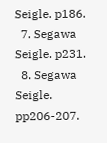Seigle. p186.
  7. Segawa Seigle. p231.
  8. Segawa Seigle. pp206-207.